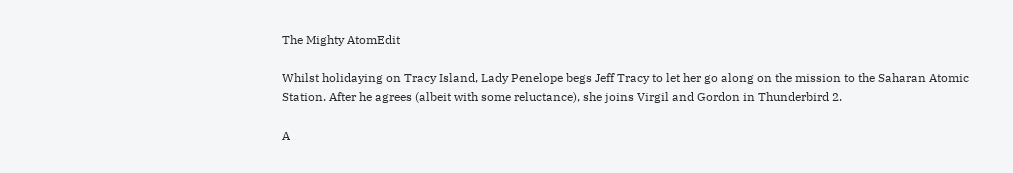The Mighty AtomEdit

Whilst holidaying on Tracy Island, Lady Penelope begs Jeff Tracy to let her go along on the mission to the Saharan Atomic Station. After he agrees (albeit with some reluctance), she joins Virgil and Gordon in Thunderbird 2.

A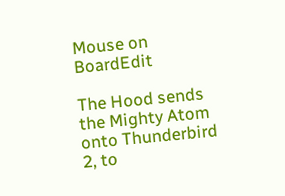Mouse on BoardEdit

The Hood sends the Mighty Atom onto Thunderbird 2, to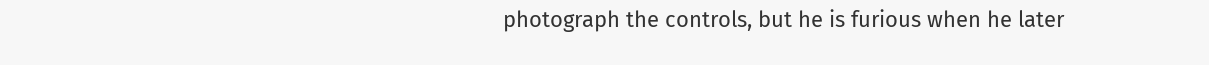photograph the controls, but he is furious when he later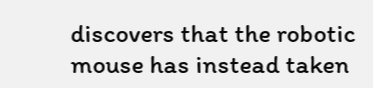discovers that the robotic mouse has instead taken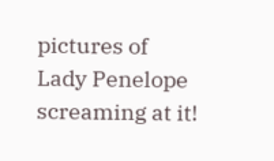pictures of Lady Penelope screaming at it!